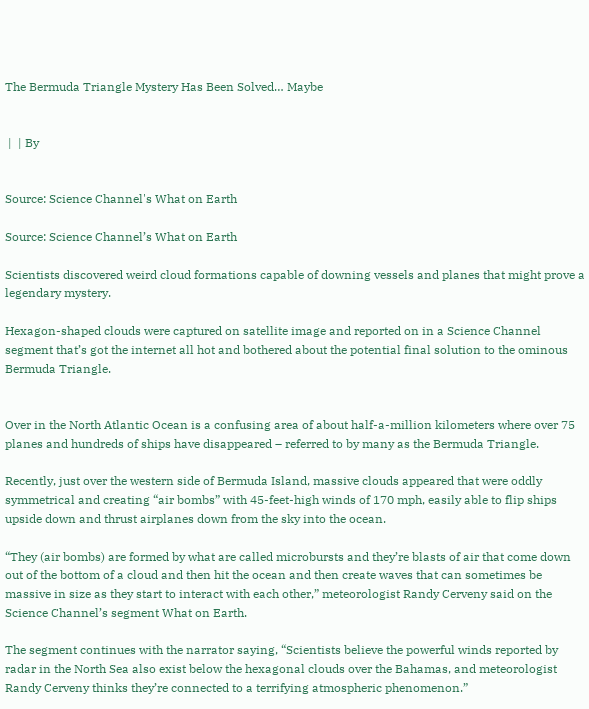The Bermuda Triangle Mystery Has Been Solved… Maybe


 |  | By


Source: Science Channel's What on Earth

Source: Science Channel’s What on Earth

Scientists discovered weird cloud formations capable of downing vessels and planes that might prove a legendary mystery.

Hexagon-shaped clouds were captured on satellite image and reported on in a Science Channel segment that’s got the internet all hot and bothered about the potential final solution to the ominous Bermuda Triangle.


Over in the North Atlantic Ocean is a confusing area of about half-a-million kilometers where over 75 planes and hundreds of ships have disappeared – referred to by many as the Bermuda Triangle.

Recently, just over the western side of Bermuda Island, massive clouds appeared that were oddly symmetrical and creating “air bombs” with 45-feet-high winds of 170 mph, easily able to flip ships upside down and thrust airplanes down from the sky into the ocean.

“They (air bombs) are formed by what are called microbursts and they’re blasts of air that come down out of the bottom of a cloud and then hit the ocean and then create waves that can sometimes be massive in size as they start to interact with each other,” meteorologist Randy Cerveny said on the Science Channel’s segment What on Earth.

The segment continues with the narrator saying, “Scientists believe the powerful winds reported by radar in the North Sea also exist below the hexagonal clouds over the Bahamas, and meteorologist Randy Cerveny thinks they’re connected to a terrifying atmospheric phenomenon.”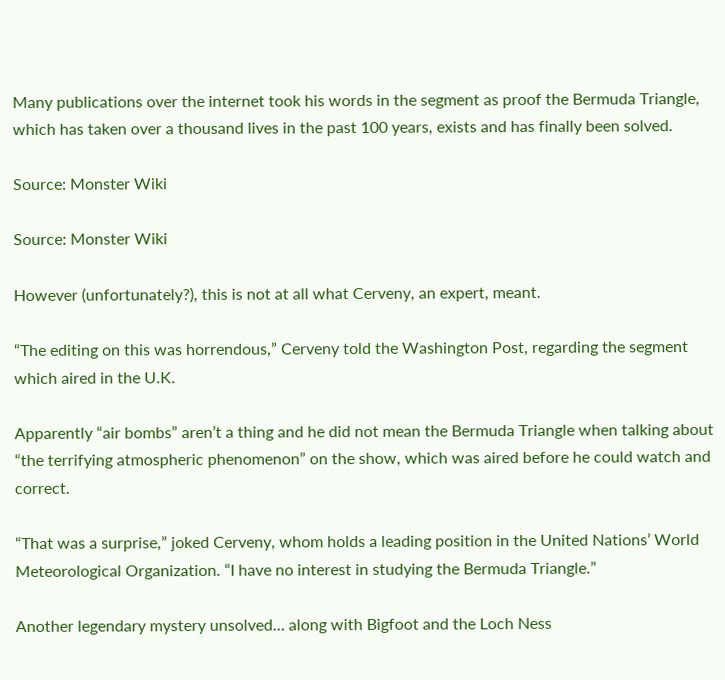Many publications over the internet took his words in the segment as proof the Bermuda Triangle, which has taken over a thousand lives in the past 100 years, exists and has finally been solved.

Source: Monster Wiki

Source: Monster Wiki

However (unfortunately?), this is not at all what Cerveny, an expert, meant.

“The editing on this was horrendous,” Cerveny told the Washington Post, regarding the segment which aired in the U.K.

Apparently “air bombs” aren’t a thing and he did not mean the Bermuda Triangle when talking about “the terrifying atmospheric phenomenon” on the show, which was aired before he could watch and correct.

“That was a surprise,” joked Cerveny, whom holds a leading position in the United Nations’ World Meteorological Organization. “I have no interest in studying the Bermuda Triangle.”

Another legendary mystery unsolved… along with Bigfoot and the Loch Ness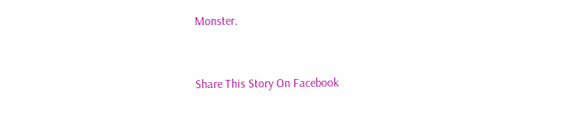Monster.


Share This Story On Facebook